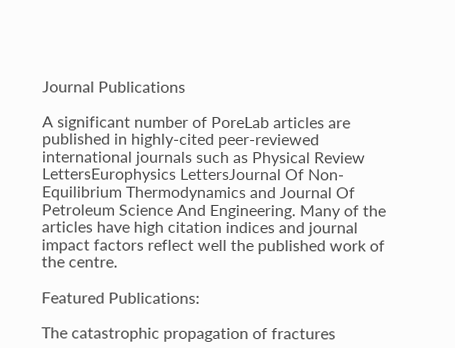Journal Publications

A significant number of PoreLab articles are published in highly-cited peer-reviewed international journals such as Physical Review LettersEurophysics LettersJournal Of Non-Equilibrium Thermodynamics and Journal Of Petroleum Science And Engineering. Many of the articles have high citation indices and journal impact factors reflect well the published work of the centre.

Featured Publications:

The catastrophic propagation of fractures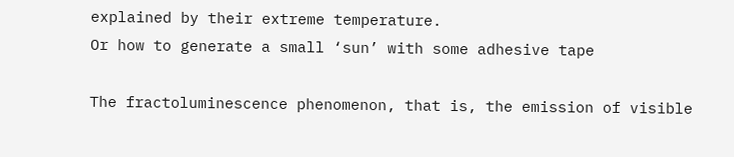explained by their extreme temperature.
Or how to generate a small ‘sun’ with some adhesive tape

The fractoluminescence phenomenon, that is, the emission of visible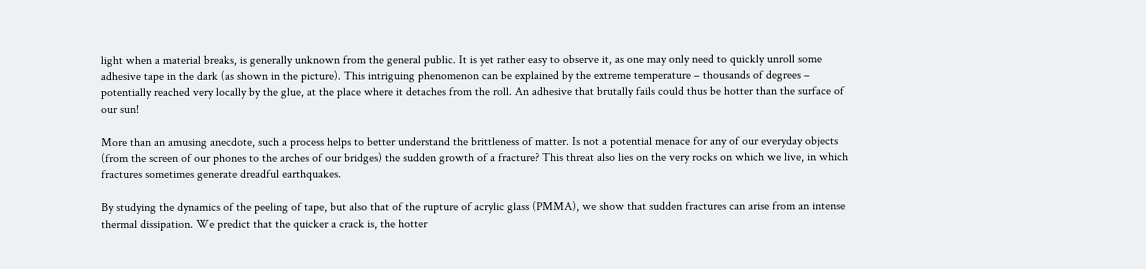light when a material breaks, is generally unknown from the general public. It is yet rather easy to observe it, as one may only need to quickly unroll some adhesive tape in the dark (as shown in the picture). This intriguing phenomenon can be explained by the extreme temperature – thousands of degrees – potentially reached very locally by the glue, at the place where it detaches from the roll. An adhesive that brutally fails could thus be hotter than the surface of our sun!

More than an amusing anecdote, such a process helps to better understand the brittleness of matter. Is not a potential menace for any of our everyday objects (from the screen of our phones to the arches of our bridges) the sudden growth of a fracture? This threat also lies on the very rocks on which we live, in which fractures sometimes generate dreadful earthquakes.

By studying the dynamics of the peeling of tape, but also that of the rupture of acrylic glass (PMMA), we show that sudden fractures can arise from an intense thermal dissipation. We predict that the quicker a crack is, the hotter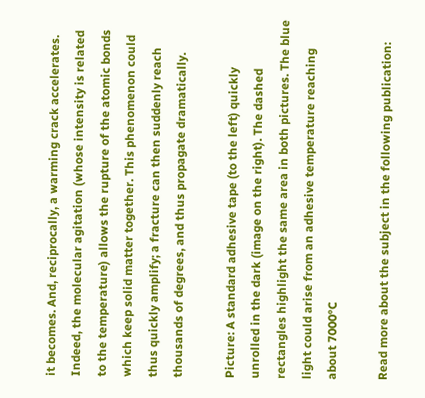it becomes. And, reciprocally, a warming crack accelerates. Indeed, the molecular agitation (whose intensity is related to the temperature) allows the rupture of the atomic bonds which keep solid matter together. This phenomenon could thus quickly amplify; a fracture can then suddenly reach thousands of degrees, and thus propagate dramatically.

Picture: A standard adhesive tape (to the left) quickly unrolled in the dark (image on the right). The dashed rectangles highlight the same area in both pictures. The blue light could arise from an adhesive temperature reaching about 7000°C

Read more about the subject in the following publication: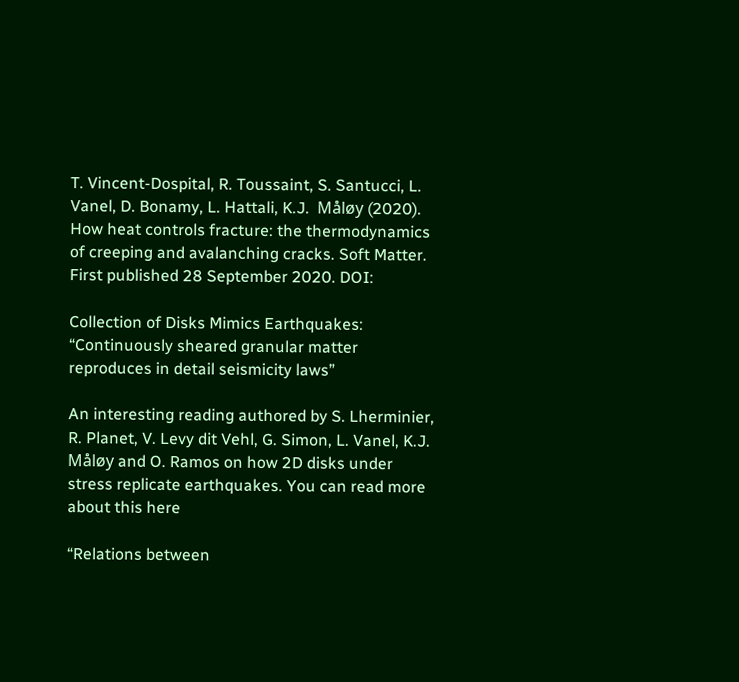T. Vincent-Dospital, R. Toussaint, S. Santucci, L. Vanel, D. Bonamy, L. Hattali, K.J.  Måløy (2020). How heat controls fracture: the thermodynamics of creeping and avalanching cracks. Soft Matter. First published 28 September 2020. DOI:

Collection of Disks Mimics Earthquakes: “Continuously sheared granular matter reproduces in detail seismicity laws”

An interesting reading authored by S. Lherminier, R. Planet, V. Levy dit Vehl, G. Simon, L. Vanel, K.J. Måløy and O. Ramos on how 2D disks under stress replicate earthquakes. You can read more about this here

“Relations between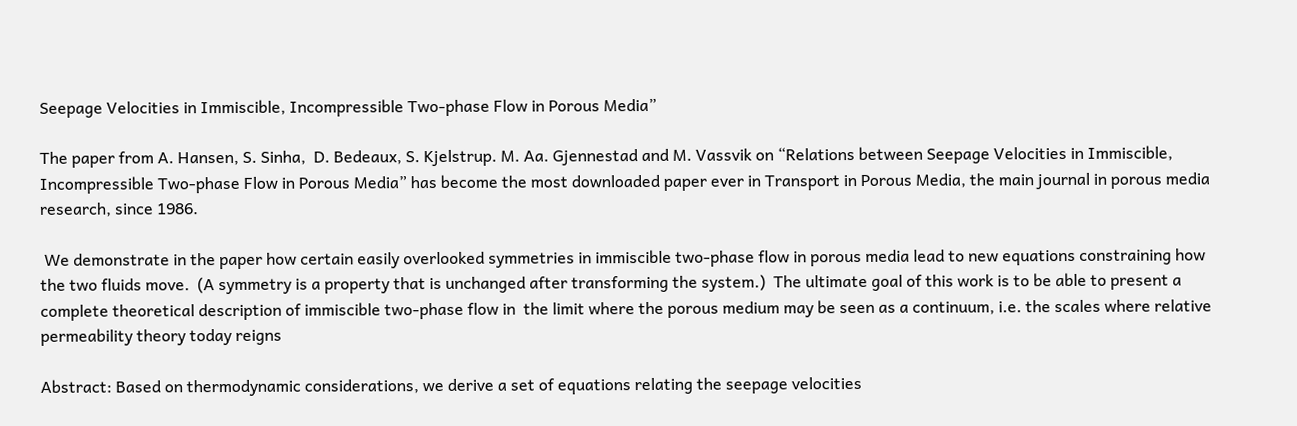Seepage Velocities in Immiscible, Incompressible Two-phase Flow in Porous Media”

The paper from A. Hansen, S. Sinha,  D. Bedeaux, S. Kjelstrup. M. Aa. Gjennestad and M. Vassvik on “Relations between Seepage Velocities in Immiscible, Incompressible Two-phase Flow in Porous Media” has become the most downloaded paper ever in Transport in Porous Media, the main journal in porous media research, since 1986.

 We demonstrate in the paper how certain easily overlooked symmetries in immiscible two-phase flow in porous media lead to new equations constraining how the two fluids move.  (A symmetry is a property that is unchanged after transforming the system.)  The ultimate goal of this work is to be able to present a complete theoretical description of immiscible two-phase flow in  the limit where the porous medium may be seen as a continuum, i.e. the scales where relative permeability theory today reigns

Abstract: Based on thermodynamic considerations, we derive a set of equations relating the seepage velocities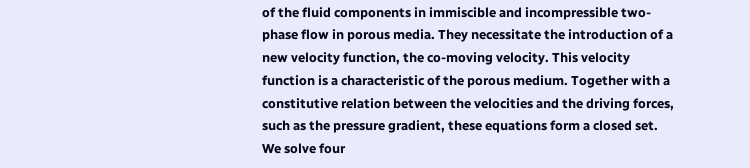of the fluid components in immiscible and incompressible two-phase flow in porous media. They necessitate the introduction of a new velocity function, the co-moving velocity. This velocity function is a characteristic of the porous medium. Together with a constitutive relation between the velocities and the driving forces, such as the pressure gradient, these equations form a closed set. We solve four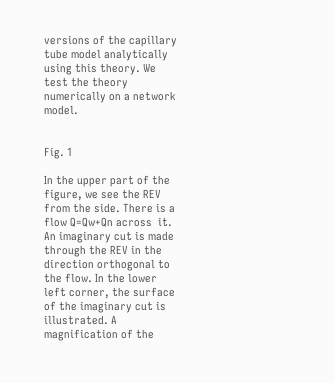versions of the capillary tube model analytically using this theory. We test the theory numerically on a network model.


Fig. 1

In the upper part of the figure, we see the REV from the side. There is a flow Q=Qw+Qn across  it. An imaginary cut is made through the REV in the direction orthogonal to the flow. In the lower left corner, the surface of the imaginary cut is illustrated. A magnification of the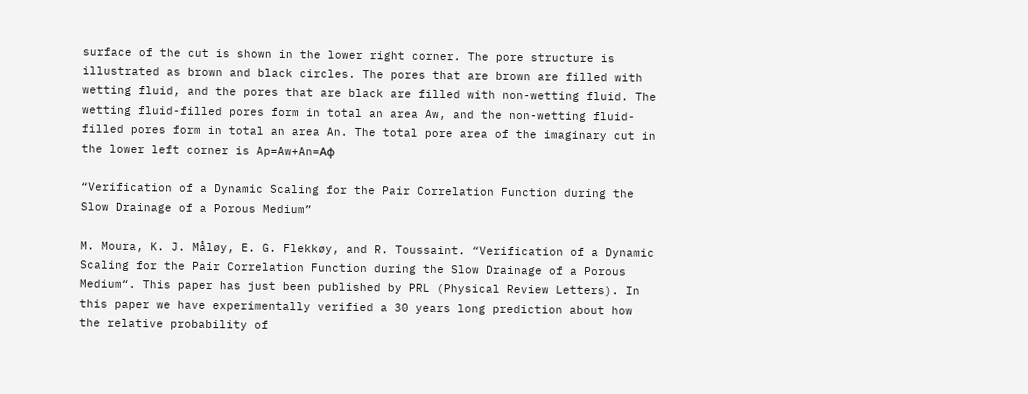surface of the cut is shown in the lower right corner. The pore structure is illustrated as brown and black circles. The pores that are brown are filled with wetting fluid, and the pores that are black are filled with non-wetting fluid. The wetting fluid-filled pores form in total an area Aw, and the non-wetting fluid-filled pores form in total an area An. The total pore area of the imaginary cut in the lower left corner is Ap=Aw+An=Aϕ

“Verification of a Dynamic Scaling for the Pair Correlation Function during the Slow Drainage of a Porous Medium”

M. Moura, K. J. Måløy, E. G. Flekkøy, and R. Toussaint. “Verification of a Dynamic Scaling for the Pair Correlation Function during the Slow Drainage of a Porous Medium“. This paper has just been published by PRL (Physical Review Letters). In this paper we have experimentally verified a 30 years long prediction about how the relative probability of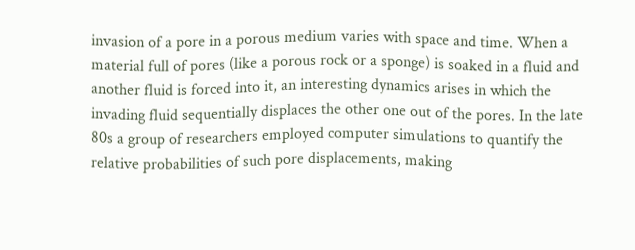invasion of a pore in a porous medium varies with space and time. When a material full of pores (like a porous rock or a sponge) is soaked in a fluid and another fluid is forced into it, an interesting dynamics arises in which the invading fluid sequentially displaces the other one out of the pores. In the late 80s a group of researchers employed computer simulations to quantify the relative probabilities of such pore displacements, making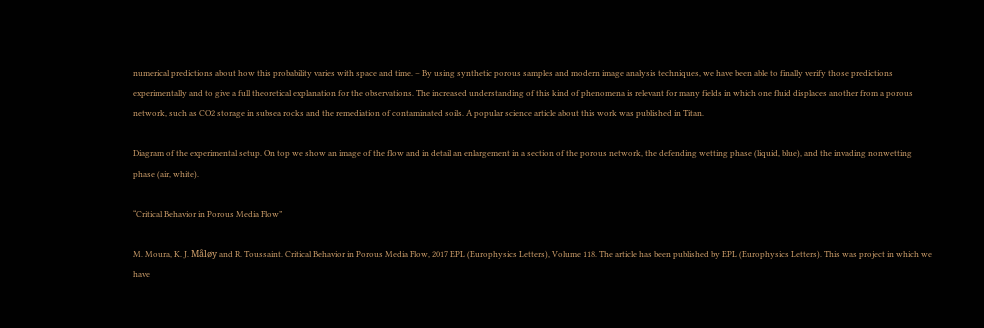numerical predictions about how this probability varies with space and time. – By using synthetic porous samples and modern image analysis techniques, we have been able to finally verify those predictions experimentally and to give a full theoretical explanation for the observations. The increased understanding of this kind of phenomena is relevant for many fields in which one fluid displaces another from a porous network, such as CO2 storage in subsea rocks and the remediation of contaminated soils. A popular science article about this work was published in Titan.

Diagram of the experimental setup. On top we show an image of the flow and in detail an enlargement in a section of the porous network, the defending wetting phase (liquid, blue), and the invading nonwetting phase (air, white).

“Critical Behavior in Porous Media Flow”

M. Moura, K. J. Måløy and R. Toussaint. Critical Behavior in Porous Media Flow, 2017 EPL (Europhysics Letters), Volume 118. The article has been published by EPL (Europhysics Letters). This was project in which we have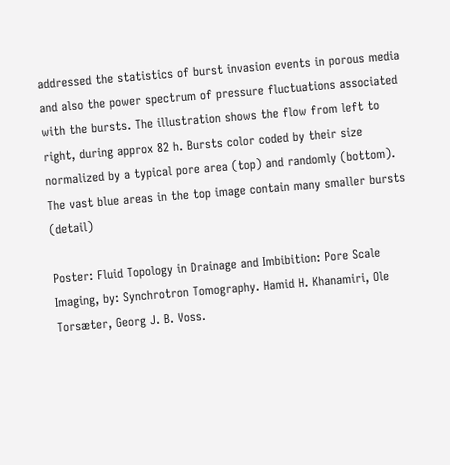addressed the statistics of burst invasion events in porous media and also the power spectrum of pressure fluctuations associated with the bursts. The illustration shows the flow from left to right, during approx 82 h. Bursts color coded by their size normalized by a typical pore area (top) and randomly (bottom). The vast blue areas in the top image contain many smaller bursts (detail)

Poster: Fluid Topology in Drainage and Imbibition: Pore Scale Imaging, by: Synchrotron Tomography. Hamid H. Khanamiri, Ole Torsæter, Georg J. B. Voss.